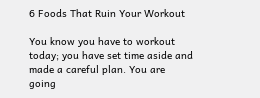6 Foods That Ruin Your Workout

You know you have to workout today; you have set time aside and made a careful plan. You are going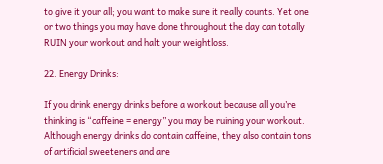to give it your all; you want to make sure it really counts. Yet one or two things you may have done throughout the day can totally RUIN your workout and halt your weightloss.

22. Energy Drinks:

If you drink energy drinks before a workout because all you’re thinking is “caffeine = energy” you may be ruining your workout. Although energy drinks do contain caffeine, they also contain tons of artificial sweeteners and are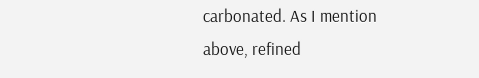carbonated. As I mention above, refined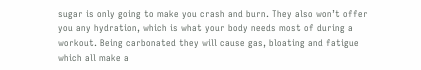sugar is only going to make you crash and burn. They also won’t offer you any hydration, which is what your body needs most of during a workout. Being carbonated they will cause gas, bloating and fatigue which all make a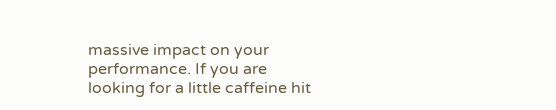massive impact on your performance. If you are looking for a little caffeine hit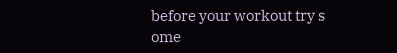before your workout try s ome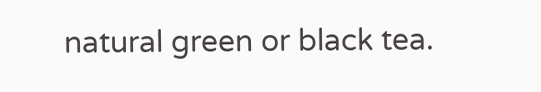natural green or black tea.